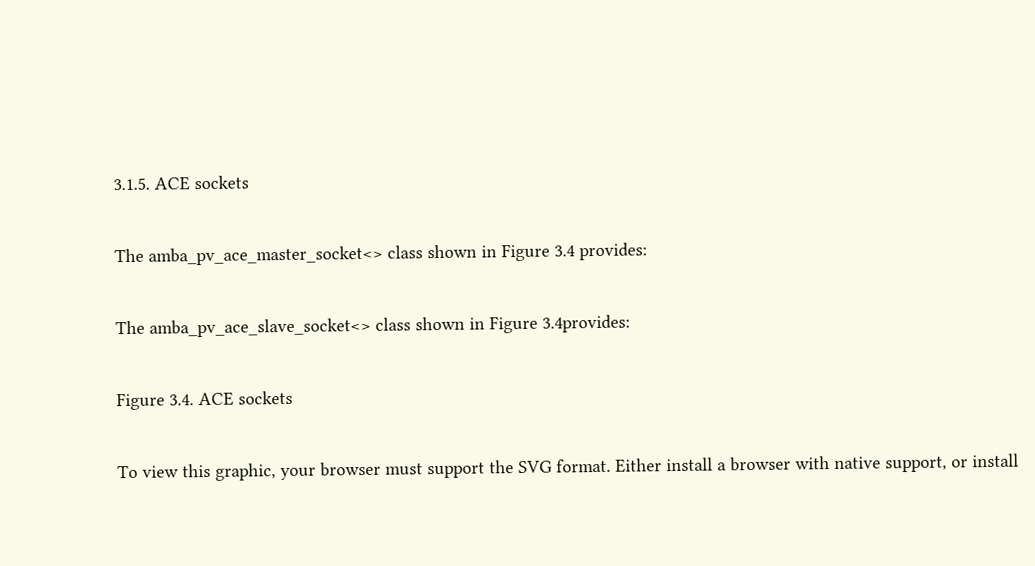3.1.5. ACE sockets

The amba_pv_ace_master_socket<> class shown in Figure 3.4 provides:

The amba_pv_ace_slave_socket<> class shown in Figure 3.4provides:

Figure 3.4. ACE sockets

To view this graphic, your browser must support the SVG format. Either install a browser with native support, or install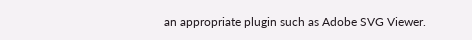an appropriate plugin such as Adobe SVG Viewer.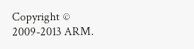Copyright © 2009-2013 ARM.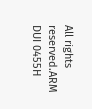All rights reserved.ARM DUI 0455H